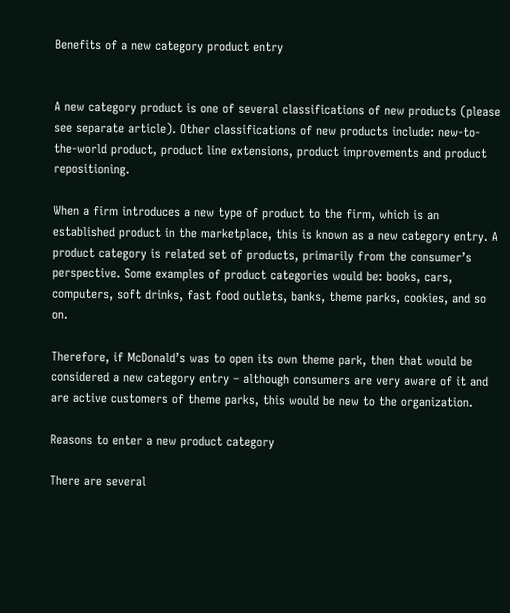Benefits of a new category product entry


A new category product is one of several classifications of new products (please see separate article). Other classifications of new products include: new-to-the-world product, product line extensions, product improvements and product repositioning.

When a firm introduces a new type of product to the firm, which is an established product in the marketplace, this is known as a new category entry. A product category is related set of products, primarily from the consumer’s perspective. Some examples of product categories would be: books, cars, computers, soft drinks, fast food outlets, banks, theme parks, cookies, and so on.

Therefore, if McDonald’s was to open its own theme park, then that would be considered a new category entry – although consumers are very aware of it and are active customers of theme parks, this would be new to the organization.

Reasons to enter a new product category

There are several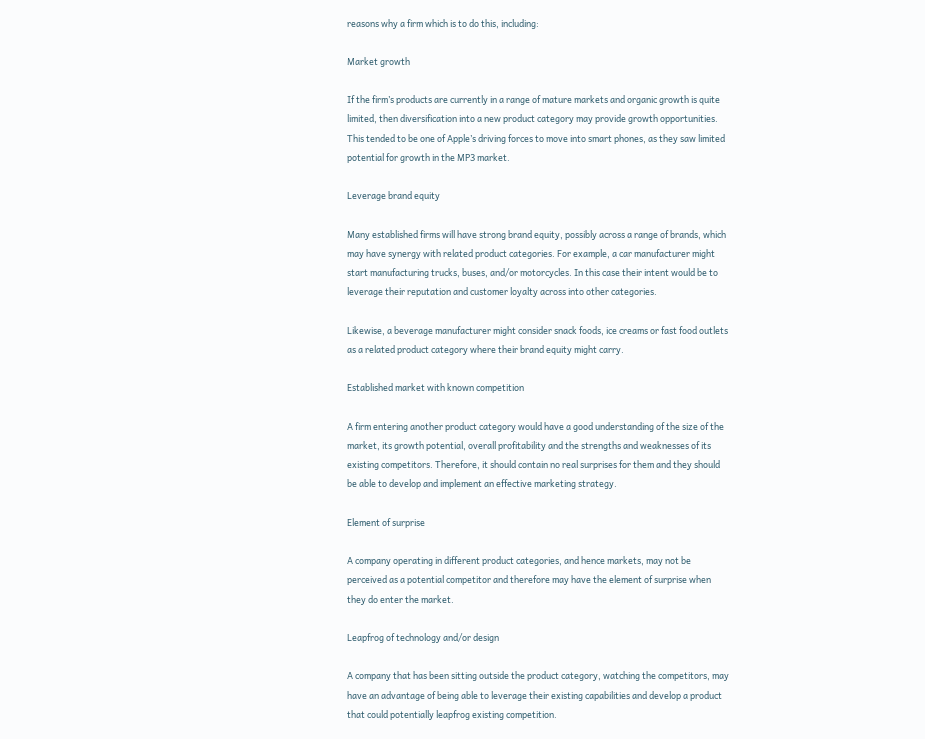reasons why a firm which is to do this, including:

Market growth

If the firm’s products are currently in a range of mature markets and organic growth is quite limited, then diversification into a new product category may provide growth opportunities. This tended to be one of Apple’s driving forces to move into smart phones, as they saw limited potential for growth in the MP3 market.

Leverage brand equity

Many established firms will have strong brand equity, possibly across a range of brands, which may have synergy with related product categories. For example, a car manufacturer might start manufacturing trucks, buses, and/or motorcycles. In this case their intent would be to leverage their reputation and customer loyalty across into other categories.

Likewise, a beverage manufacturer might consider snack foods, ice creams or fast food outlets as a related product category where their brand equity might carry.

Established market with known competition

A firm entering another product category would have a good understanding of the size of the market, its growth potential, overall profitability and the strengths and weaknesses of its existing competitors. Therefore, it should contain no real surprises for them and they should be able to develop and implement an effective marketing strategy.

Element of surprise

A company operating in different product categories, and hence markets, may not be perceived as a potential competitor and therefore may have the element of surprise when they do enter the market.

Leapfrog of technology and/or design

A company that has been sitting outside the product category, watching the competitors, may have an advantage of being able to leverage their existing capabilities and develop a product that could potentially leapfrog existing competition.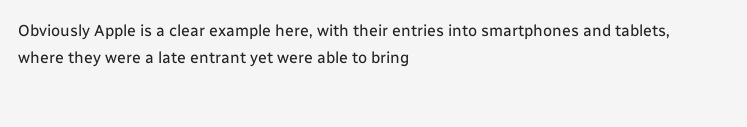Obviously Apple is a clear example here, with their entries into smartphones and tablets, where they were a late entrant yet were able to bring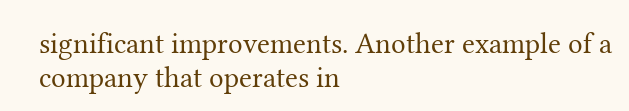significant improvements. Another example of a company that operates in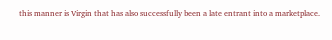this manner is Virgin that has also successfully been a late entrant into a marketplace.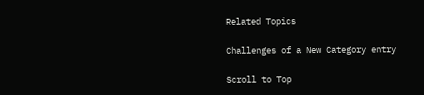Related Topics

Challenges of a New Category entry

Scroll to Top